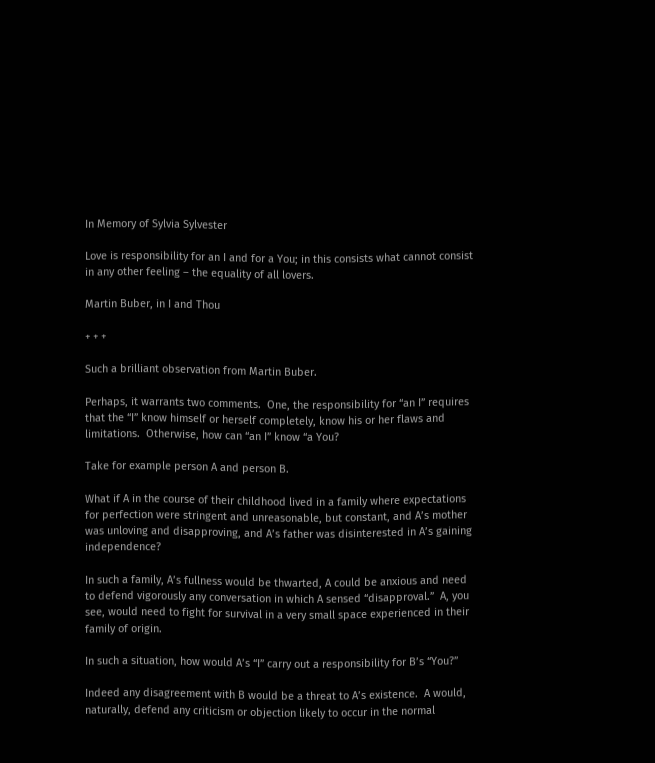In Memory of Sylvia Sylvester

Love is responsibility for an I and for a You; in this consists what cannot consist in any other feeling – the equality of all lovers.

Martin Buber, in I and Thou

+ + +

Such a brilliant observation from Martin Buber.

Perhaps, it warrants two comments.  One, the responsibility for “an I” requires that the “I” know himself or herself completely, know his or her flaws and limitations.  Otherwise, how can “an I” know “a You?

Take for example person A and person B.

What if A in the course of their childhood lived in a family where expectations for perfection were stringent and unreasonable, but constant, and A’s mother was unloving and disapproving, and A’s father was disinterested in A’s gaining independence?

In such a family, A’s fullness would be thwarted, A could be anxious and need to defend vigorously any conversation in which A sensed “disapproval.”  A, you see, would need to fight for survival in a very small space experienced in their family of origin.

In such a situation, how would A’s “I” carry out a responsibility for B’s “You?”

Indeed any disagreement with B would be a threat to A’s existence.  A would, naturally, defend any criticism or objection likely to occur in the normal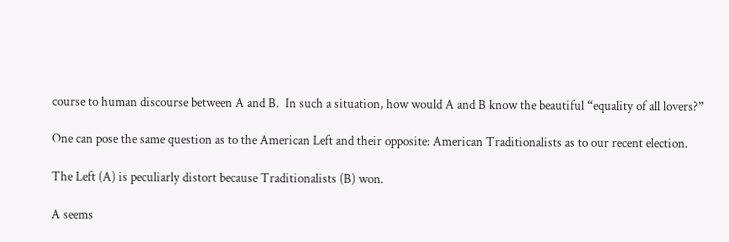course to human discourse between A and B.  In such a situation, how would A and B know the beautiful “equality of all lovers?”

One can pose the same question as to the American Left and their opposite: American Traditionalists as to our recent election.

The Left (A) is peculiarly distort because Traditionalists (B) won.

A seems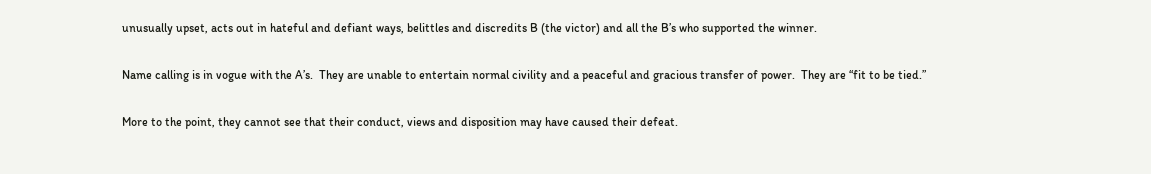unusually upset, acts out in hateful and defiant ways, belittles and discredits B (the victor) and all the B’s who supported the winner.

Name calling is in vogue with the A’s.  They are unable to entertain normal civility and a peaceful and gracious transfer of power.  They are “fit to be tied.”

More to the point, they cannot see that their conduct, views and disposition may have caused their defeat.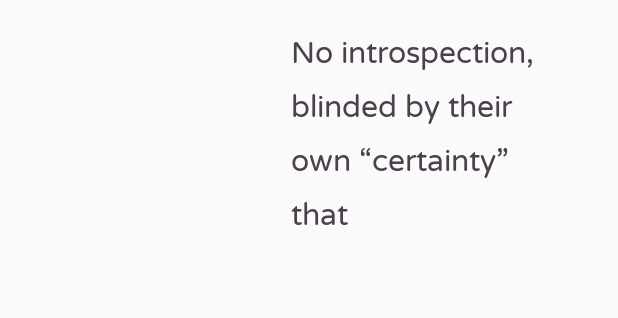No introspection, blinded by their own “certainty” that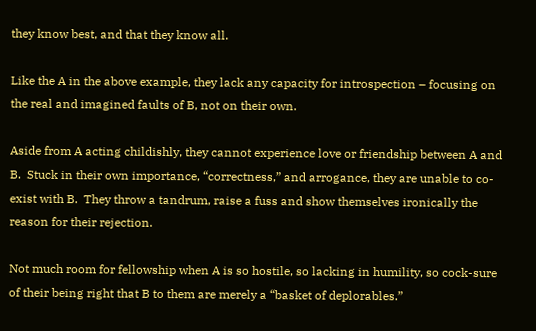they know best, and that they know all.

Like the A in the above example, they lack any capacity for introspection – focusing on the real and imagined faults of B, not on their own.

Aside from A acting childishly, they cannot experience love or friendship between A and B.  Stuck in their own importance, “correctness,” and arrogance, they are unable to co-exist with B.  They throw a tandrum, raise a fuss and show themselves ironically the reason for their rejection.

Not much room for fellowship when A is so hostile, so lacking in humility, so cock-sure of their being right that B to them are merely a “basket of deplorables.”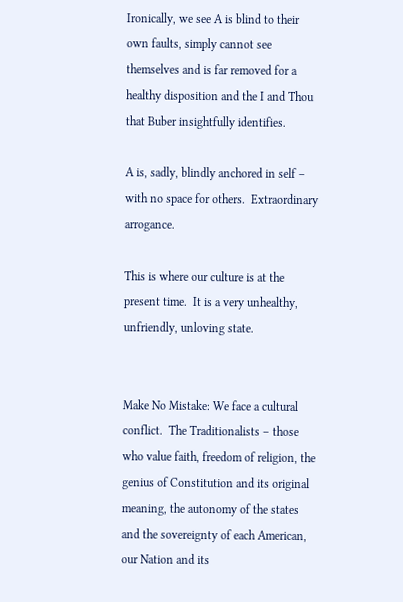Ironically, we see A is blind to their own faults, simply cannot see themselves and is far removed for a healthy disposition and the I and Thou that Buber insightfully identifies.

A is, sadly, blindly anchored in self – with no space for others.  Extraordinary arrogance.

This is where our culture is at the present time.  It is a very unhealthy, unfriendly, unloving state.


Make No Mistake: We face a cultural conflict.  The Traditionalists – those who value faith, freedom of religion, the genius of Constitution and its original meaning, the autonomy of the states and the sovereignty of each American, our Nation and its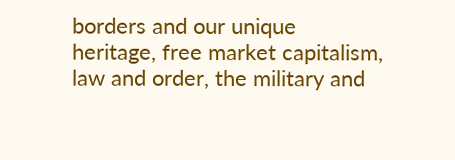borders and our unique heritage, free market capitalism, law and order, the military and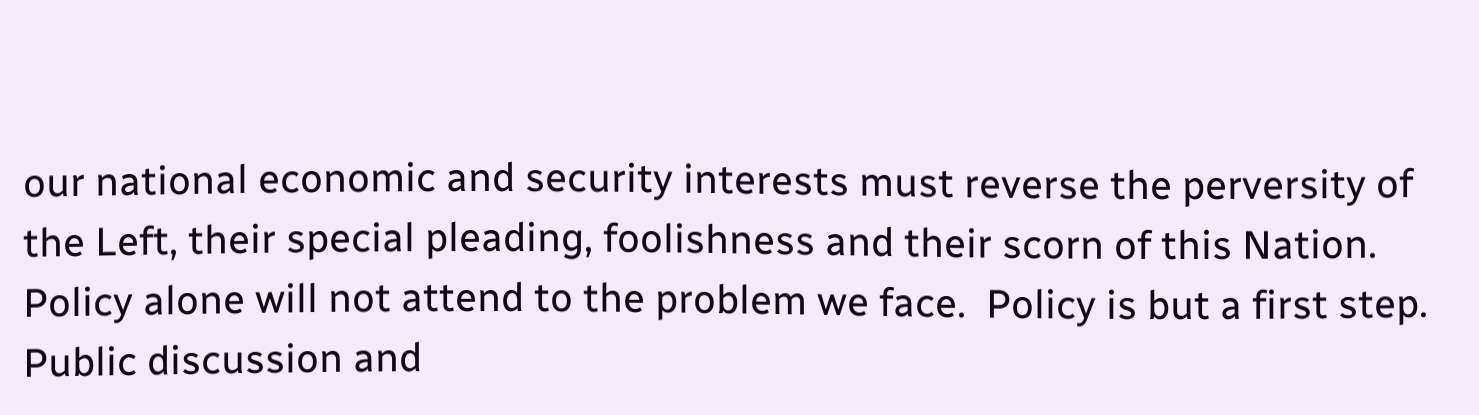our national economic and security interests must reverse the perversity of the Left, their special pleading, foolishness and their scorn of this Nation.  Policy alone will not attend to the problem we face.  Policy is but a first step.  Public discussion and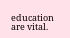education are vital.